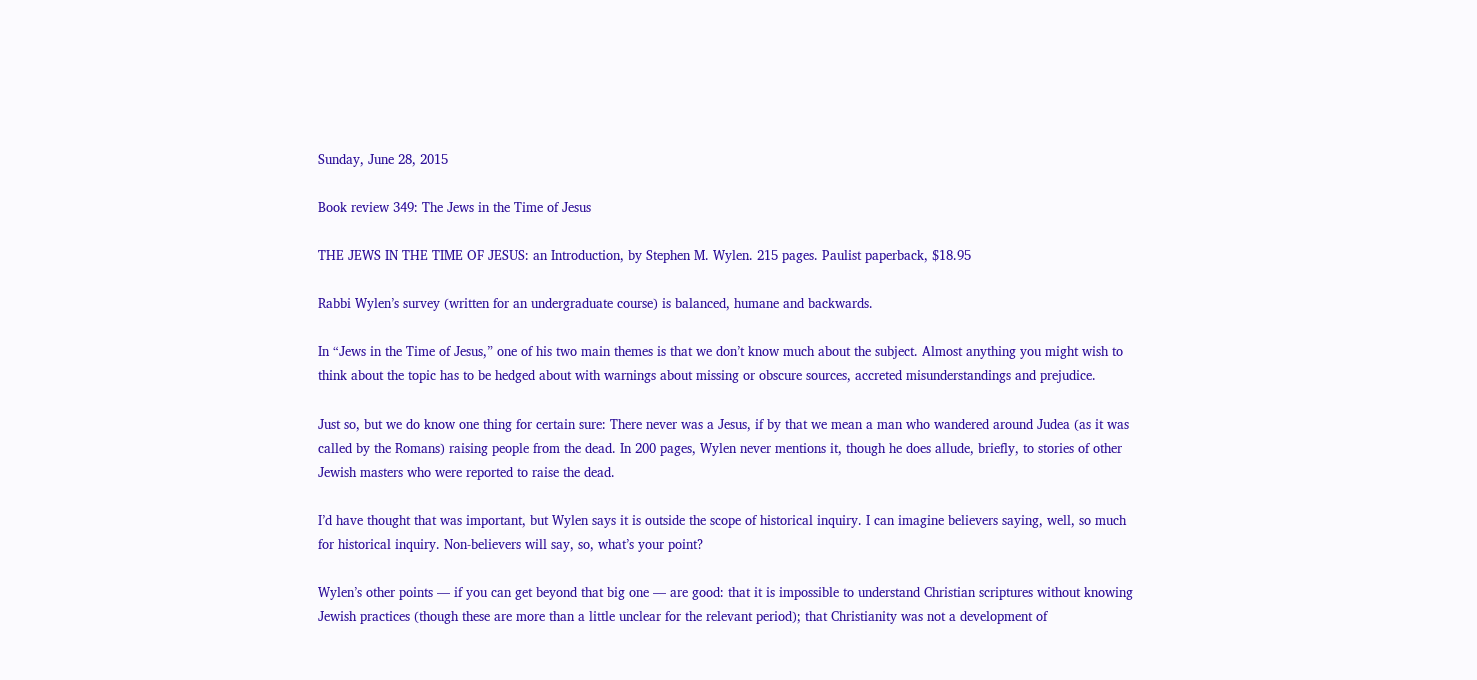Sunday, June 28, 2015

Book review 349: The Jews in the Time of Jesus

THE JEWS IN THE TIME OF JESUS: an Introduction, by Stephen M. Wylen. 215 pages. Paulist paperback, $18.95

Rabbi Wylen’s survey (written for an undergraduate course) is balanced, humane and backwards.

In “Jews in the Time of Jesus,” one of his two main themes is that we don’t know much about the subject. Almost anything you might wish to think about the topic has to be hedged about with warnings about missing or obscure sources, accreted misunderstandings and prejudice.

Just so, but we do know one thing for certain sure: There never was a Jesus, if by that we mean a man who wandered around Judea (as it was called by the Romans) raising people from the dead. In 200 pages, Wylen never mentions it, though he does allude, briefly, to stories of other Jewish masters who were reported to raise the dead.

I’d have thought that was important, but Wylen says it is outside the scope of historical inquiry. I can imagine believers saying, well, so much for historical inquiry. Non-believers will say, so, what’s your point?

Wylen’s other points — if you can get beyond that big one — are good: that it is impossible to understand Christian scriptures without knowing Jewish practices (though these are more than a little unclear for the relevant period); that Christianity was not a development of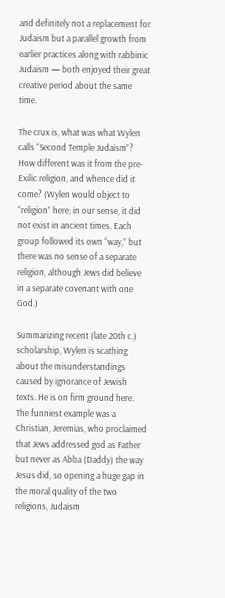and definitely not a replacement for Judaism but a parallel growth from earlier practices along with rabbinic Judaism — both enjoyed their great creative period about the same time.

The crux is, what was what Wylen calls “Second Temple Judaism”? How different was it from the pre-Exilic religion, and whence did it come? (Wylen would object to “religion” here; in our sense, it did not exist in ancient times. Each group followed its own “way,” but there was no sense of a separate religion, although Jews did believe in a separate covenant with one God.)

Summarizing recent (late 20th c.) scholarship, Wylen is scathing about the misunderstandings caused by ignorance of Jewish texts. He is on firm ground here. The funniest example was a Christian, Jeremias, who proclaimed that Jews addressed god as Father but never as Abba (Daddy) the way Jesus did, so opening a huge gap in the moral quality of the two religions, Judaism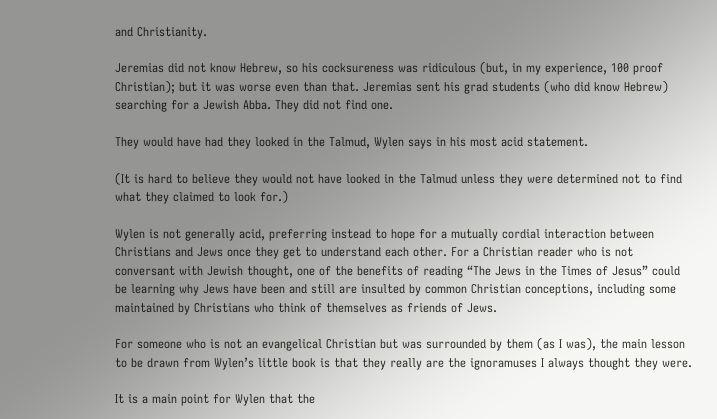and Christianity.

Jeremias did not know Hebrew, so his cocksureness was ridiculous (but, in my experience, 100 proof Christian); but it was worse even than that. Jeremias sent his grad students (who did know Hebrew) searching for a Jewish Abba. They did not find one.

They would have had they looked in the Talmud, Wylen says in his most acid statement.

(It is hard to believe they would not have looked in the Talmud unless they were determined not to find what they claimed to look for.)

Wylen is not generally acid, preferring instead to hope for a mutually cordial interaction between Christians and Jews once they get to understand each other. For a Christian reader who is not conversant with Jewish thought, one of the benefits of reading “The Jews in the Times of Jesus” could be learning why Jews have been and still are insulted by common Christian conceptions, including some maintained by Christians who think of themselves as friends of Jews.

For someone who is not an evangelical Christian but was surrounded by them (as I was), the main lesson to be drawn from Wylen’s little book is that they really are the ignoramuses I always thought they were.

It is a main point for Wylen that the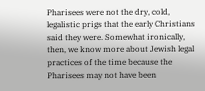Pharisees were not the dry, cold, legalistic prigs that the early Christians said they were. Somewhat ironically, then, we know more about Jewish legal practices of the time because the Pharisees may not have been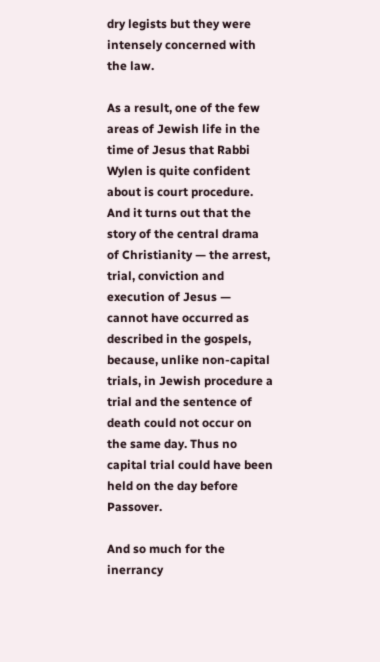dry legists but they were intensely concerned with the law.

As a result, one of the few areas of Jewish life in the time of Jesus that Rabbi Wylen is quite confident about is court procedure. And it turns out that the story of the central drama of Christianity — the arrest, trial, conviction and execution of Jesus — cannot have occurred as described in the gospels, because, unlike non-capital trials, in Jewish procedure a trial and the sentence of death could not occur on the same day. Thus no capital trial could have been held on the day before Passover.

And so much for the inerrancy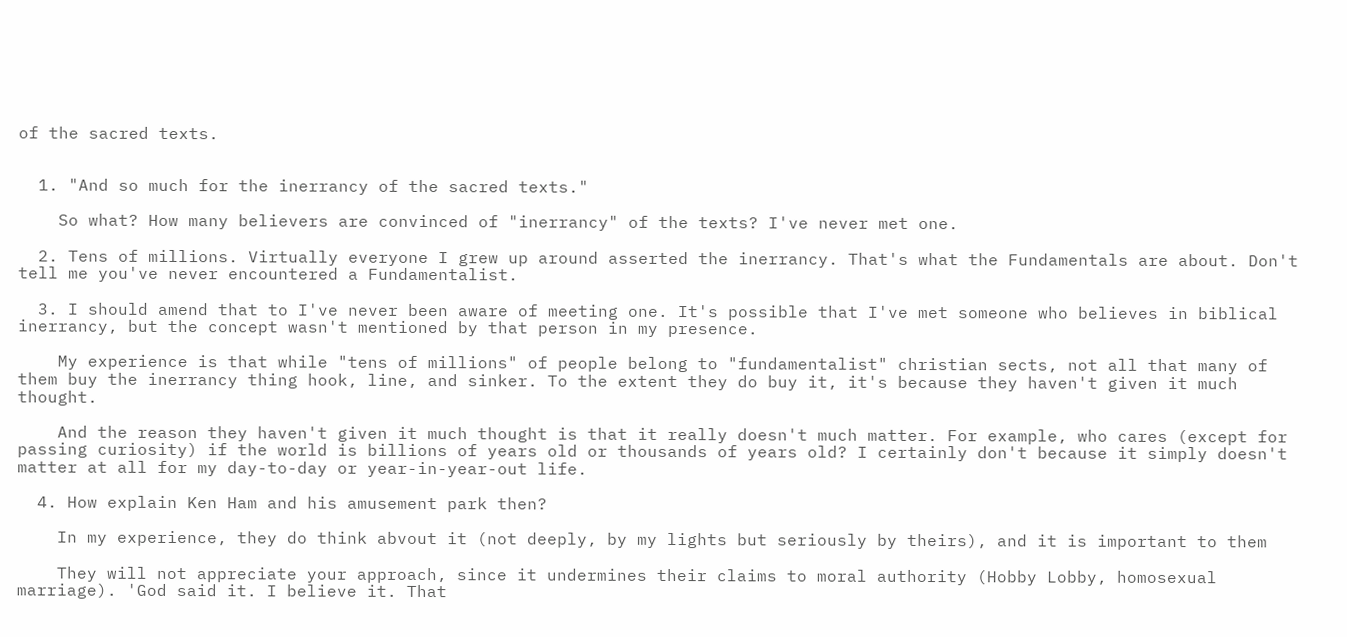of the sacred texts.


  1. "And so much for the inerrancy of the sacred texts."

    So what? How many believers are convinced of "inerrancy" of the texts? I've never met one.

  2. Tens of millions. Virtually everyone I grew up around asserted the inerrancy. That's what the Fundamentals are about. Don't tell me you've never encountered a Fundamentalist.

  3. I should amend that to I've never been aware of meeting one. It's possible that I've met someone who believes in biblical inerrancy, but the concept wasn't mentioned by that person in my presence.

    My experience is that while "tens of millions" of people belong to "fundamentalist" christian sects, not all that many of them buy the inerrancy thing hook, line, and sinker. To the extent they do buy it, it's because they haven't given it much thought.

    And the reason they haven't given it much thought is that it really doesn't much matter. For example, who cares (except for passing curiosity) if the world is billions of years old or thousands of years old? I certainly don't because it simply doesn't matter at all for my day-to-day or year-in-year-out life.

  4. How explain Ken Ham and his amusement park then?

    In my experience, they do think abvout it (not deeply, by my lights but seriously by theirs), and it is important to them

    They will not appreciate your approach, since it undermines their claims to moral authority (Hobby Lobby, homosexual marriage). 'God said it. I believe it. That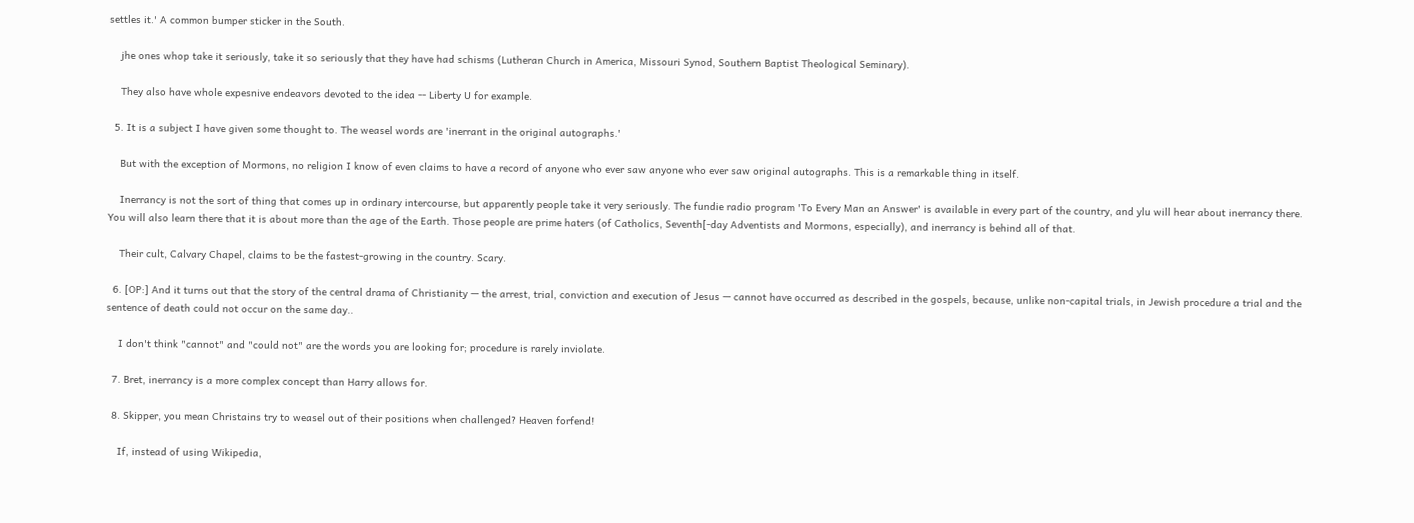settles it.' A common bumper sticker in the South.

    jhe ones whop take it seriously, take it so seriously that they have had schisms (Lutheran Church in America, Missouri Synod, Southern Baptist Theological Seminary).

    They also have whole expesnive endeavors devoted to the idea -- Liberty U for example.

  5. It is a subject I have given some thought to. The weasel words are 'inerrant in the original autographs.'

    But with the exception of Mormons, no religion I know of even claims to have a record of anyone who ever saw anyone who ever saw original autographs. This is a remarkable thing in itself.

    Inerrancy is not the sort of thing that comes up in ordinary intercourse, but apparently people take it very seriously. The fundie radio program 'To Every Man an Answer' is available in every part of the country, and ylu will hear about inerrancy there. You will also learn there that it is about more than the age of the Earth. Those people are prime haters (of Catholics, Seventh[-day Adventists and Mormons, especially), and inerrancy is behind all of that.

    Their cult, Calvary Chapel, claims to be the fastest-growing in the country. Scary.

  6. [OP:] And it turns out that the story of the central drama of Christianity — the arrest, trial, conviction and execution of Jesus — cannot have occurred as described in the gospels, because, unlike non-capital trials, in Jewish procedure a trial and the sentence of death could not occur on the same day..

    I don't think "cannot" and "could not" are the words you are looking for; procedure is rarely inviolate.

  7. Bret, inerrancy is a more complex concept than Harry allows for.

  8. Skipper, you mean Christains try to weasel out of their positions when challenged? Heaven forfend!

    If, instead of using Wikipedia,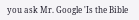you ask Mr. Google 'Is the Bible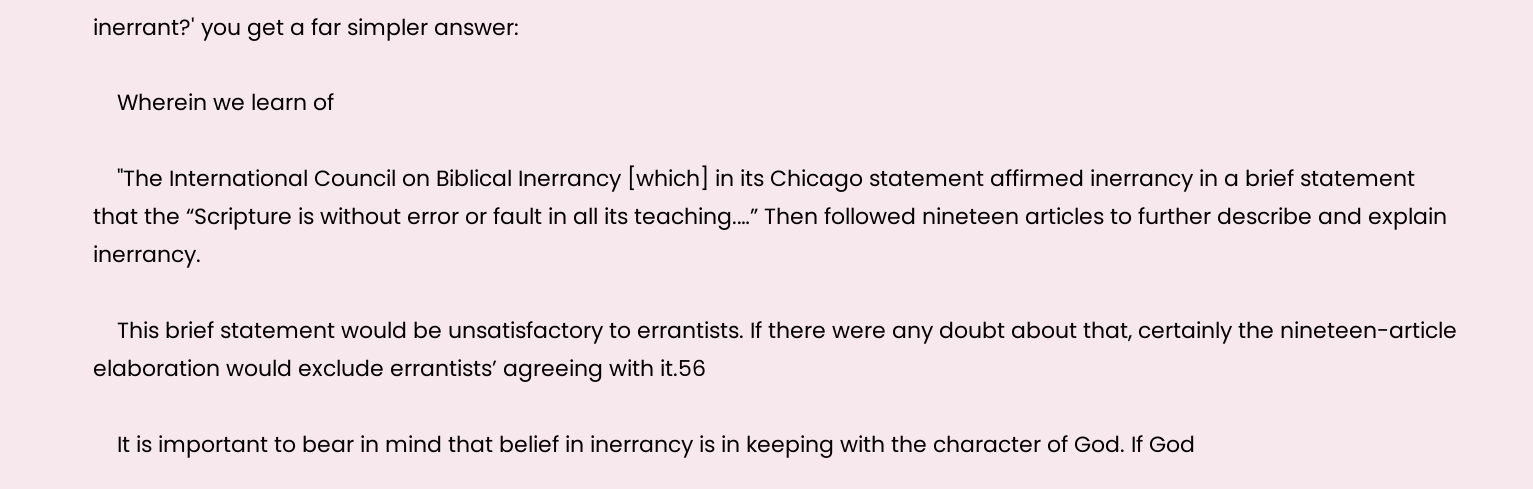inerrant?' you get a far simpler answer:

    Wherein we learn of

    "The International Council on Biblical Inerrancy [which] in its Chicago statement affirmed inerrancy in a brief statement that the “Scripture is without error or fault in all its teaching.…” Then followed nineteen articles to further describe and explain inerrancy.

    This brief statement would be unsatisfactory to errantists. If there were any doubt about that, certainly the nineteen-article elaboration would exclude errantists’ agreeing with it.56

    It is important to bear in mind that belief in inerrancy is in keeping with the character of God. If God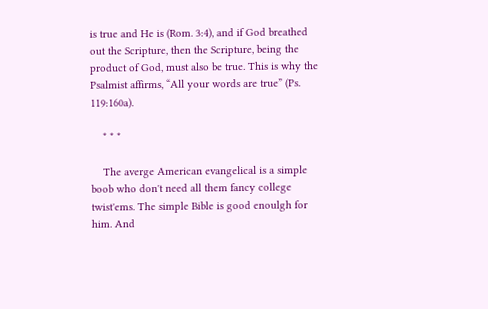is true and He is (Rom. 3:4), and if God breathed out the Scripture, then the Scripture, being the product of God, must also be true. This is why the Psalmist affirms, “All your words are true” (Ps. 119:160a).

    * * *

    The averge American evangelical is a simple boob who don't need all them fancy college twist'ems. The simple Bible is good enoulgh for him. And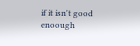if it isn't good enoough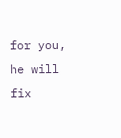for you, he will fix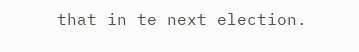that in te next election.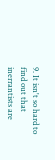9. It isn't so hard to find out that inerrantists are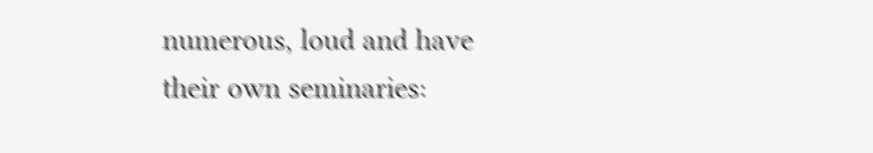numerous, loud and have their own seminaries: